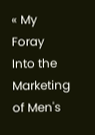« My Foray Into the Marketing of Men's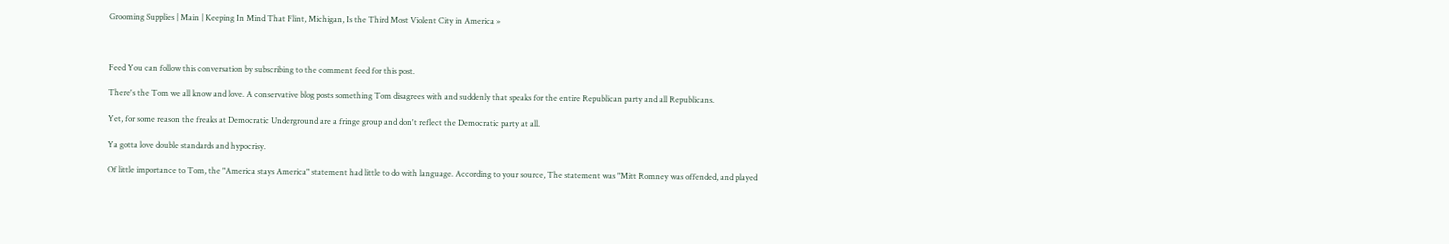Grooming Supplies | Main | Keeping In Mind That Flint, Michigan, Is the Third Most Violent City in America »



Feed You can follow this conversation by subscribing to the comment feed for this post.

There's the Tom we all know and love. A conservative blog posts something Tom disagrees with and suddenly that speaks for the entire Republican party and all Republicans.

Yet, for some reason the freaks at Democratic Underground are a fringe group and don't reflect the Democratic party at all.

Ya gotta love double standards and hypocrisy.

Of little importance to Tom, the "America stays America" statement had little to do with language. According to your source, The statement was "Mitt Romney was offended, and played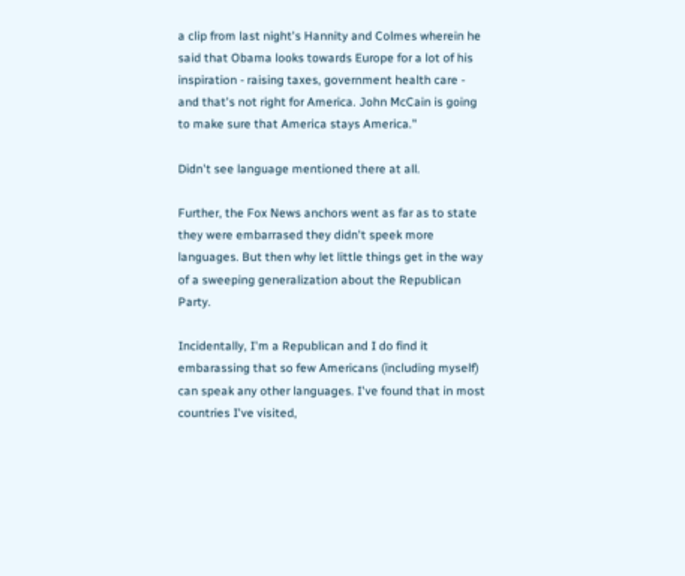a clip from last night's Hannity and Colmes wherein he said that Obama looks towards Europe for a lot of his inspiration - raising taxes, government health care - and that's not right for America. John McCain is going to make sure that America stays America."

Didn't see language mentioned there at all.

Further, the Fox News anchors went as far as to state they were embarrased they didn't speek more languages. But then why let little things get in the way of a sweeping generalization about the Republican Party.

Incidentally, I'm a Republican and I do find it embarassing that so few Americans (including myself) can speak any other languages. I've found that in most countries I've visited,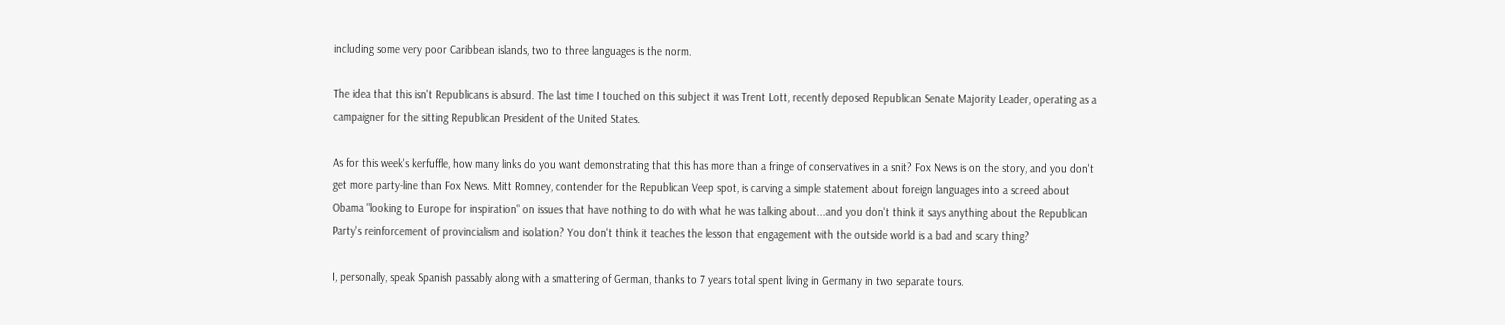including some very poor Caribbean islands, two to three languages is the norm.

The idea that this isn't Republicans is absurd. The last time I touched on this subject it was Trent Lott, recently deposed Republican Senate Majority Leader, operating as a campaigner for the sitting Republican President of the United States.

As for this week's kerfuffle, how many links do you want demonstrating that this has more than a fringe of conservatives in a snit? Fox News is on the story, and you don't get more party-line than Fox News. Mitt Romney, contender for the Republican Veep spot, is carving a simple statement about foreign languages into a screed about Obama "looking to Europe for inspiration" on issues that have nothing to do with what he was talking about...and you don't think it says anything about the Republican Party's reinforcement of provincialism and isolation? You don't think it teaches the lesson that engagement with the outside world is a bad and scary thing?

I, personally, speak Spanish passably along with a smattering of German, thanks to 7 years total spent living in Germany in two separate tours.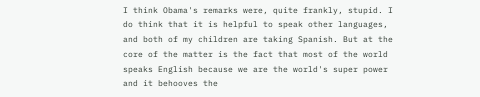I think Obama's remarks were, quite frankly, stupid. I do think that it is helpful to speak other languages, and both of my children are taking Spanish. But at the core of the matter is the fact that most of the world speaks English because we are the world's super power and it behooves the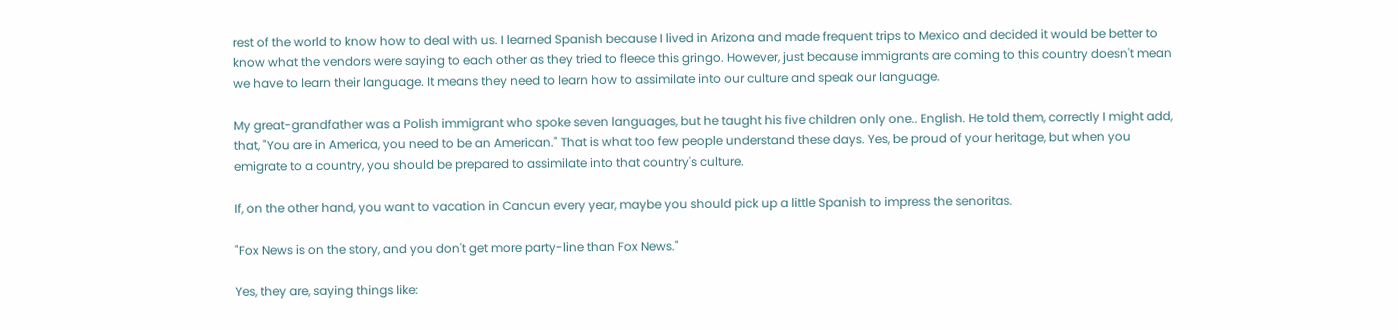rest of the world to know how to deal with us. I learned Spanish because I lived in Arizona and made frequent trips to Mexico and decided it would be better to know what the vendors were saying to each other as they tried to fleece this gringo. However, just because immigrants are coming to this country doesn't mean we have to learn their language. It means they need to learn how to assimilate into our culture and speak our language.

My great-grandfather was a Polish immigrant who spoke seven languages, but he taught his five children only one.. English. He told them, correctly I might add, that, "You are in America, you need to be an American." That is what too few people understand these days. Yes, be proud of your heritage, but when you emigrate to a country, you should be prepared to assimilate into that country's culture.

If, on the other hand, you want to vacation in Cancun every year, maybe you should pick up a little Spanish to impress the senoritas.

"Fox News is on the story, and you don't get more party-line than Fox News."

Yes, they are, saying things like: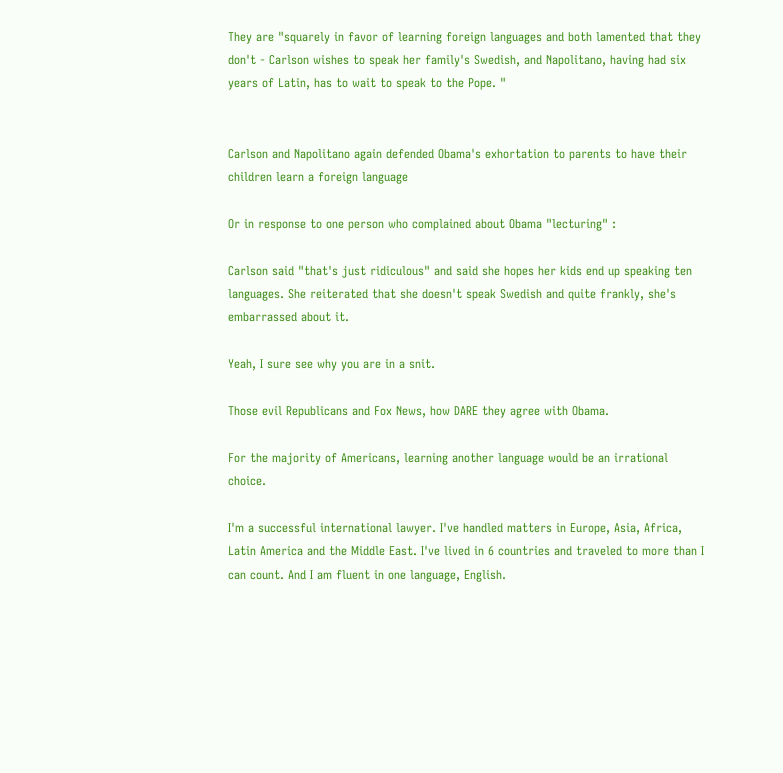They are "squarely in favor of learning foreign languages and both lamented that they don't - Carlson wishes to speak her family's Swedish, and Napolitano, having had six years of Latin, has to wait to speak to the Pope. "


Carlson and Napolitano again defended Obama's exhortation to parents to have their children learn a foreign language

Or in response to one person who complained about Obama "lecturing" :

Carlson said "that's just ridiculous" and said she hopes her kids end up speaking ten languages. She reiterated that she doesn't speak Swedish and quite frankly, she's embarrassed about it.

Yeah, I sure see why you are in a snit.

Those evil Republicans and Fox News, how DARE they agree with Obama.

For the majority of Americans, learning another language would be an irrational choice.

I'm a successful international lawyer. I've handled matters in Europe, Asia, Africa, Latin America and the Middle East. I've lived in 6 countries and traveled to more than I can count. And I am fluent in one language, English.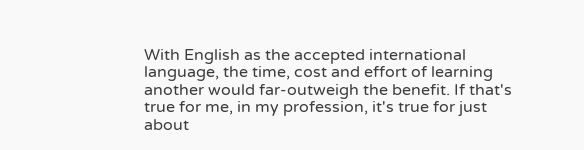With English as the accepted international language, the time, cost and effort of learning another would far-outweigh the benefit. If that's true for me, in my profession, it's true for just about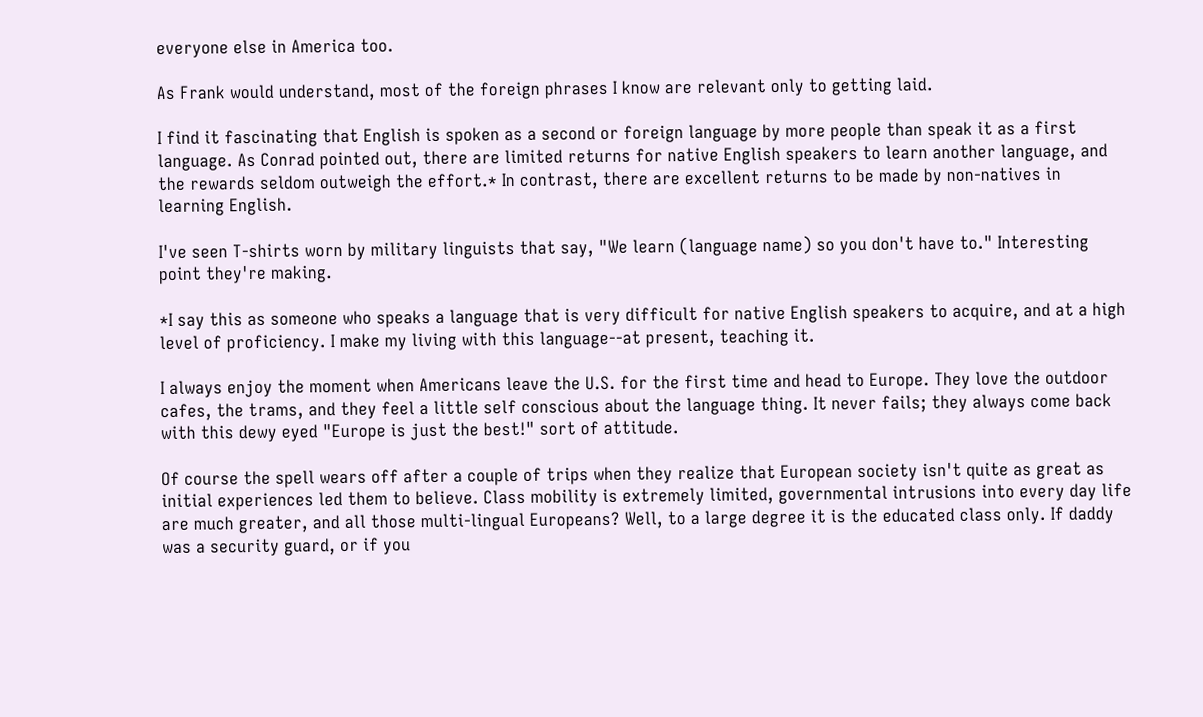everyone else in America too.

As Frank would understand, most of the foreign phrases I know are relevant only to getting laid.

I find it fascinating that English is spoken as a second or foreign language by more people than speak it as a first language. As Conrad pointed out, there are limited returns for native English speakers to learn another language, and the rewards seldom outweigh the effort.* In contrast, there are excellent returns to be made by non-natives in learning English.

I've seen T-shirts worn by military linguists that say, "We learn (language name) so you don't have to." Interesting point they're making.

*I say this as someone who speaks a language that is very difficult for native English speakers to acquire, and at a high level of proficiency. I make my living with this language--at present, teaching it.

I always enjoy the moment when Americans leave the U.S. for the first time and head to Europe. They love the outdoor cafes, the trams, and they feel a little self conscious about the language thing. It never fails; they always come back with this dewy eyed "Europe is just the best!" sort of attitude.

Of course the spell wears off after a couple of trips when they realize that European society isn't quite as great as initial experiences led them to believe. Class mobility is extremely limited, governmental intrusions into every day life are much greater, and all those multi-lingual Europeans? Well, to a large degree it is the educated class only. If daddy was a security guard, or if you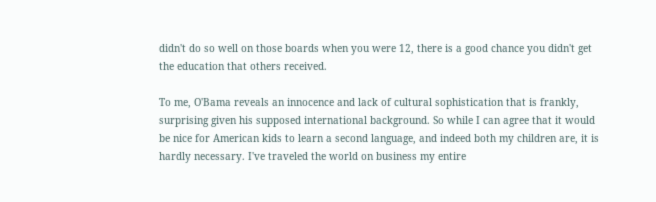didn't do so well on those boards when you were 12, there is a good chance you didn't get the education that others received.

To me, O'Bama reveals an innocence and lack of cultural sophistication that is frankly, surprising given his supposed international background. So while I can agree that it would be nice for American kids to learn a second language, and indeed both my children are, it is hardly necessary. I've traveled the world on business my entire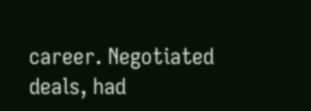career. Negotiated deals, had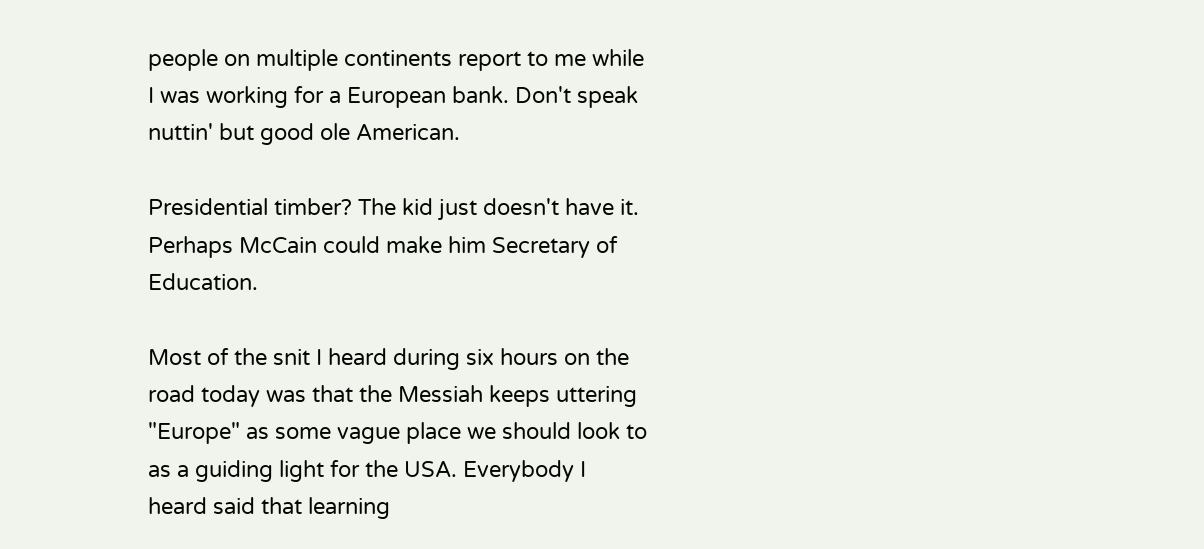people on multiple continents report to me while I was working for a European bank. Don't speak nuttin' but good ole American.

Presidential timber? The kid just doesn't have it. Perhaps McCain could make him Secretary of Education.

Most of the snit I heard during six hours on the road today was that the Messiah keeps uttering "Europe" as some vague place we should look to as a guiding light for the USA. Everybody I heard said that learning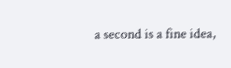a second is a fine idea,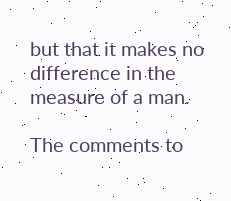but that it makes no difference in the measure of a man.

The comments to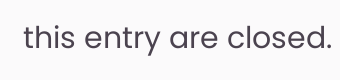this entry are closed.